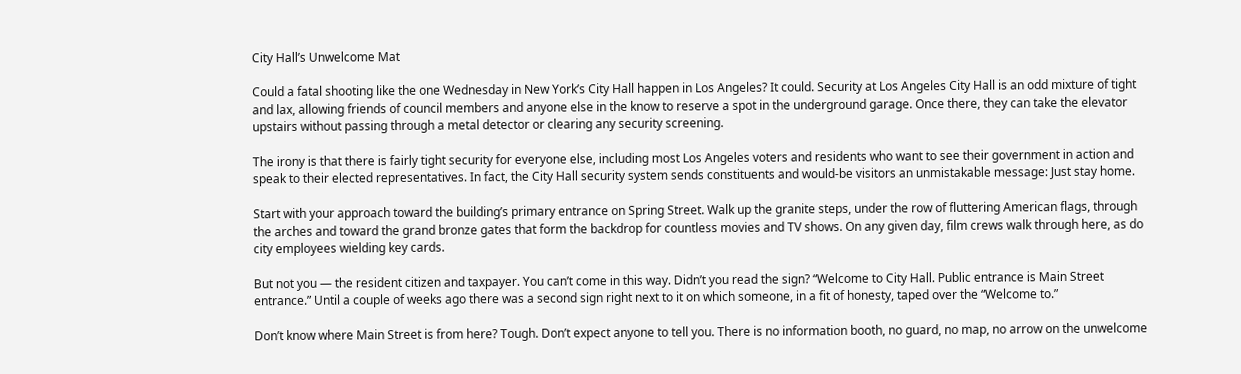City Hall’s Unwelcome Mat

Could a fatal shooting like the one Wednesday in New York’s City Hall happen in Los Angeles? It could. Security at Los Angeles City Hall is an odd mixture of tight and lax, allowing friends of council members and anyone else in the know to reserve a spot in the underground garage. Once there, they can take the elevator upstairs without passing through a metal detector or clearing any security screening.

The irony is that there is fairly tight security for everyone else, including most Los Angeles voters and residents who want to see their government in action and speak to their elected representatives. In fact, the City Hall security system sends constituents and would-be visitors an unmistakable message: Just stay home.

Start with your approach toward the building’s primary entrance on Spring Street. Walk up the granite steps, under the row of fluttering American flags, through the arches and toward the grand bronze gates that form the backdrop for countless movies and TV shows. On any given day, film crews walk through here, as do city employees wielding key cards.

But not you — the resident citizen and taxpayer. You can’t come in this way. Didn’t you read the sign? “Welcome to City Hall. Public entrance is Main Street entrance.” Until a couple of weeks ago there was a second sign right next to it on which someone, in a fit of honesty, taped over the “Welcome to.”

Don’t know where Main Street is from here? Tough. Don’t expect anyone to tell you. There is no information booth, no guard, no map, no arrow on the unwelcome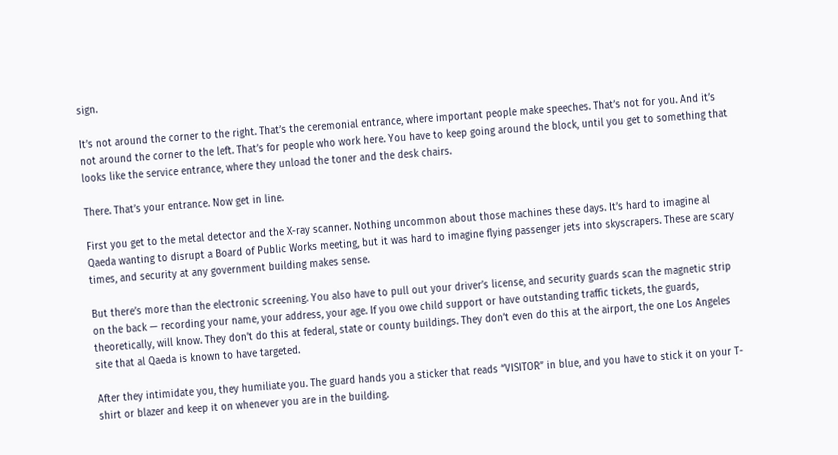sign.

It’s not around the corner to the right. That’s the ceremonial entrance, where important people make speeches. That’s not for you. And it’s not around the corner to the left. That’s for people who work here. You have to keep going around the block, until you get to something that looks like the service entrance, where they unload the toner and the desk chairs.

There. That’s your entrance. Now get in line.

First you get to the metal detector and the X-ray scanner. Nothing uncommon about those machines these days. It’s hard to imagine al Qaeda wanting to disrupt a Board of Public Works meeting, but it was hard to imagine flying passenger jets into skyscrapers. These are scary times, and security at any government building makes sense.

But there’s more than the electronic screening. You also have to pull out your driver’s license, and security guards scan the magnetic strip on the back — recording your name, your address, your age. If you owe child support or have outstanding traffic tickets, the guards, theoretically, will know. They don’t do this at federal, state or county buildings. They don’t even do this at the airport, the one Los Angeles site that al Qaeda is known to have targeted.

After they intimidate you, they humiliate you. The guard hands you a sticker that reads “VISITOR” in blue, and you have to stick it on your T-shirt or blazer and keep it on whenever you are in the building.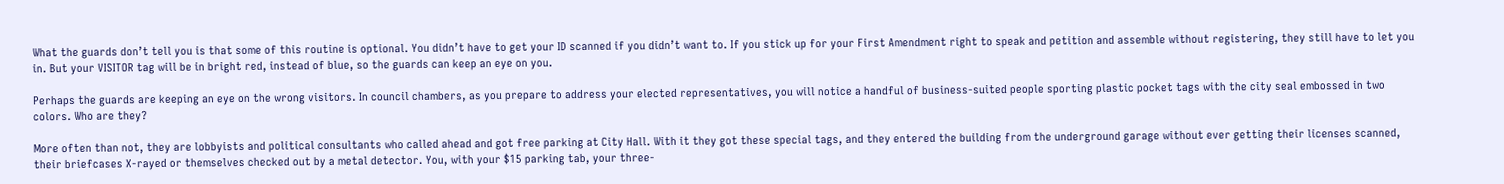What the guards don’t tell you is that some of this routine is optional. You didn’t have to get your ID scanned if you didn’t want to. If you stick up for your First Amendment right to speak and petition and assemble without registering, they still have to let you in. But your VISITOR tag will be in bright red, instead of blue, so the guards can keep an eye on you.

Perhaps the guards are keeping an eye on the wrong visitors. In council chambers, as you prepare to address your elected representatives, you will notice a handful of business-suited people sporting plastic pocket tags with the city seal embossed in two colors. Who are they?

More often than not, they are lobbyists and political consultants who called ahead and got free parking at City Hall. With it they got these special tags, and they entered the building from the underground garage without ever getting their licenses scanned, their briefcases X-rayed or themselves checked out by a metal detector. You, with your $15 parking tab, your three-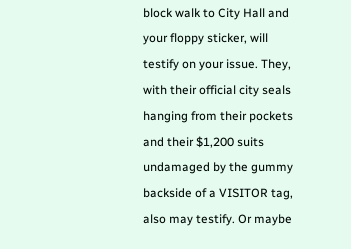block walk to City Hall and your floppy sticker, will testify on your issue. They, with their official city seals hanging from their pockets and their $1,200 suits undamaged by the gummy backside of a VISITOR tag, also may testify. Or maybe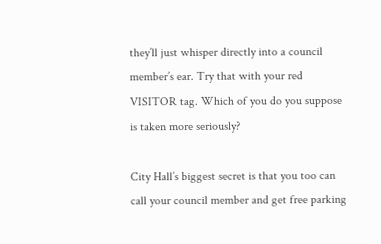they’ll just whisper directly into a council member’s ear. Try that with your red VISITOR tag. Which of you do you suppose is taken more seriously?

City Hall’s biggest secret is that you too can call your council member and get free parking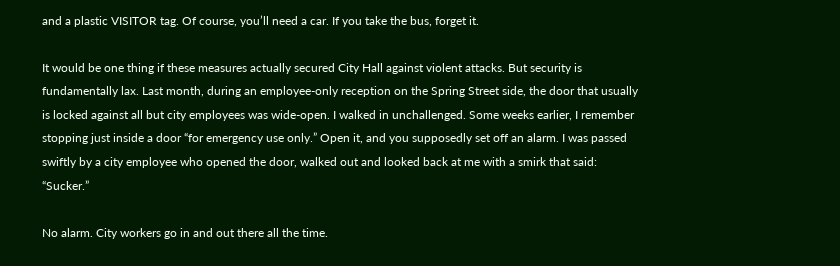and a plastic VISITOR tag. Of course, you’ll need a car. If you take the bus, forget it.

It would be one thing if these measures actually secured City Hall against violent attacks. But security is fundamentally lax. Last month, during an employee-only reception on the Spring Street side, the door that usually is locked against all but city employees was wide-open. I walked in unchallenged. Some weeks earlier, I remember stopping just inside a door “for emergency use only.” Open it, and you supposedly set off an alarm. I was passed swiftly by a city employee who opened the door, walked out and looked back at me with a smirk that said: “Sucker.”

No alarm. City workers go in and out there all the time.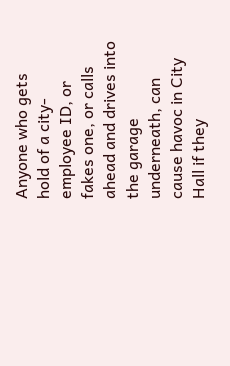Anyone who gets hold of a city-employee ID, or fakes one, or calls ahead and drives into the garage underneath, can cause havoc in City Hall if they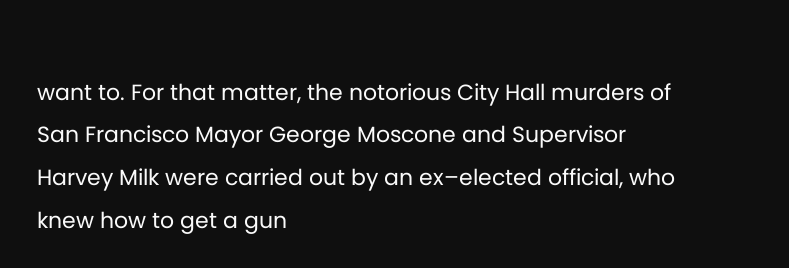want to. For that matter, the notorious City Hall murders of San Francisco Mayor George Moscone and Supervisor Harvey Milk were carried out by an ex–elected official, who knew how to get a gun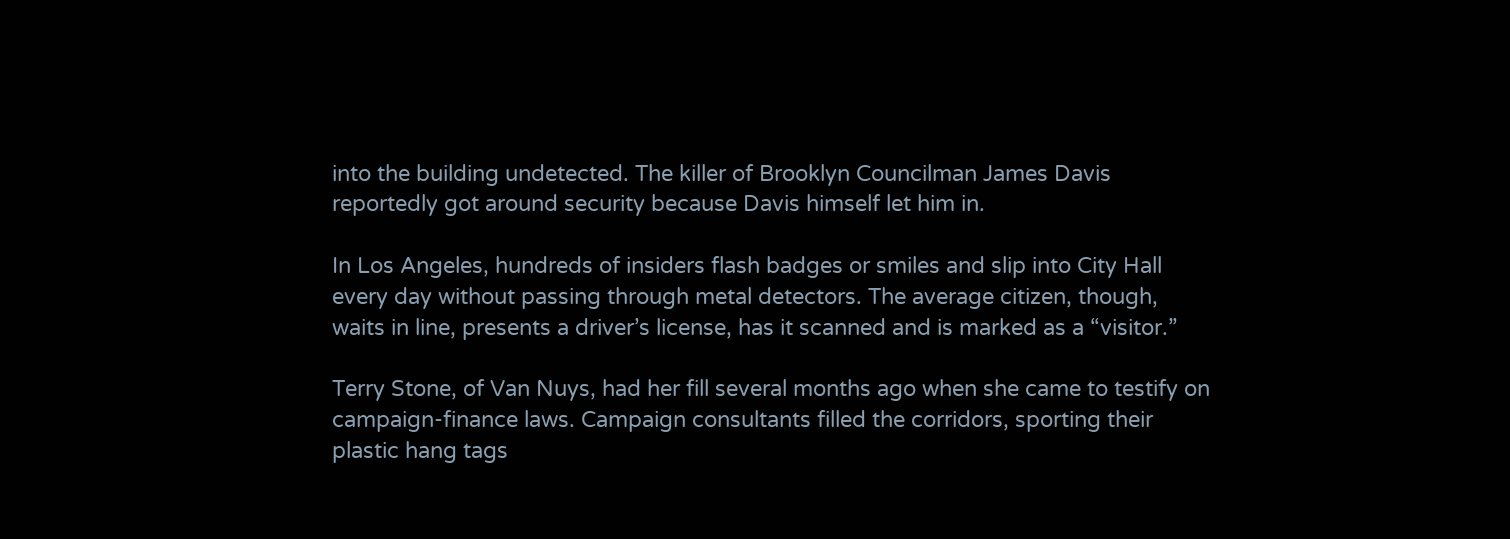into the building undetected. The killer of Brooklyn Councilman James Davis reportedly got around security because Davis himself let him in.

In Los Angeles, hundreds of insiders flash badges or smiles and slip into City Hall every day without passing through metal detectors. The average citizen, though, waits in line, presents a driver’s license, has it scanned and is marked as a “visitor.”

Terry Stone, of Van Nuys, had her fill several months ago when she came to testify on campaign-finance laws. Campaign consultants filled the corridors, sporting their plastic hang tags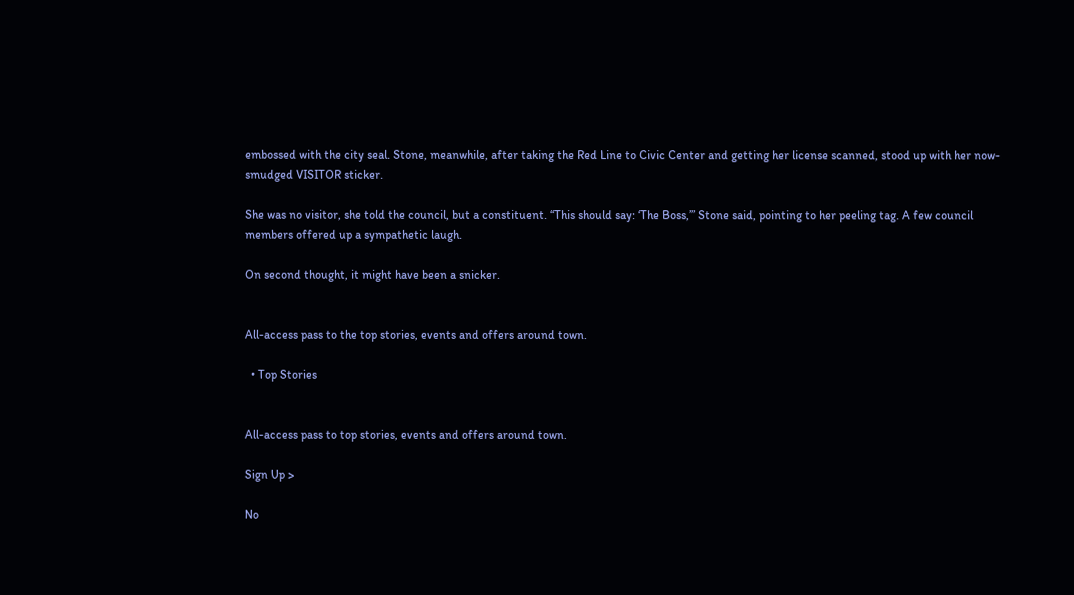embossed with the city seal. Stone, meanwhile, after taking the Red Line to Civic Center and getting her license scanned, stood up with her now-smudged VISITOR sticker.

She was no visitor, she told the council, but a constituent. “This should say: ‘The Boss,’” Stone said, pointing to her peeling tag. A few council members offered up a sympathetic laugh.

On second thought, it might have been a snicker.


All-access pass to the top stories, events and offers around town.

  • Top Stories


All-access pass to top stories, events and offers around town.

Sign Up >

No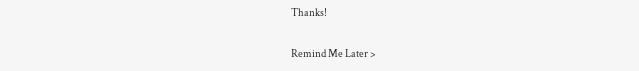Thanks!

Remind Me Later >